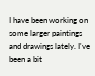I have been working on some larger paintings and drawings lately. I've been a bit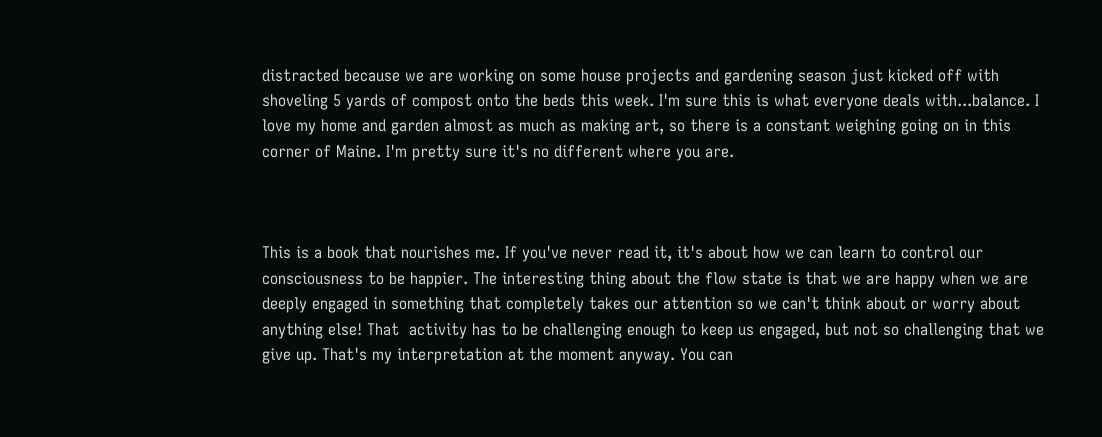distracted because we are working on some house projects and gardening season just kicked off with shoveling 5 yards of compost onto the beds this week. I'm sure this is what everyone deals with...balance. I love my home and garden almost as much as making art, so there is a constant weighing going on in this corner of Maine. I'm pretty sure it's no different where you are.



This is a book that nourishes me. If you've never read it, it's about how we can learn to control our consciousness to be happier. The interesting thing about the flow state is that we are happy when we are deeply engaged in something that completely takes our attention so we can't think about or worry about anything else! That  activity has to be challenging enough to keep us engaged, but not so challenging that we give up. That's my interpretation at the moment anyway. You can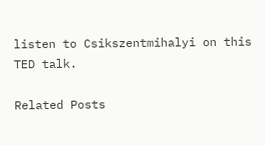listen to Csikszentmihalyi on this TED talk.

Related Posts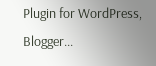Plugin for WordPress, Blogger...